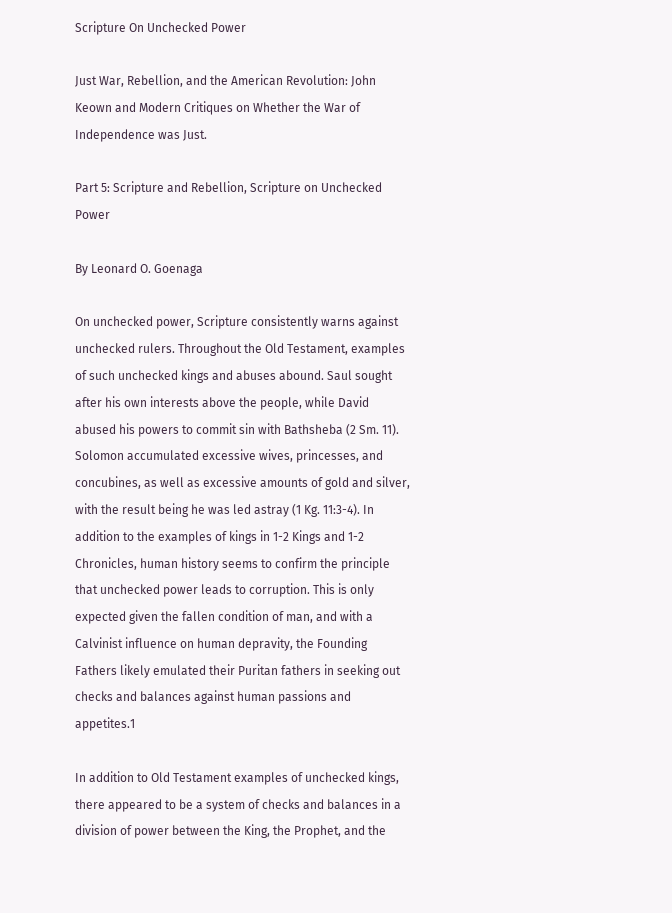Scripture On Unchecked Power

Just War, Rebellion, and the American Revolution: John Keown and Modern Critiques on Whether the War of Independence was Just.

Part 5: Scripture and Rebellion, Scripture on Unchecked Power

By Leonard O. Goenaga

On unchecked power, Scripture consistently warns against unchecked rulers. Throughout the Old Testament, examples of such unchecked kings and abuses abound. Saul sought after his own interests above the people, while David abused his powers to commit sin with Bathsheba (2 Sm. 11). Solomon accumulated excessive wives, princesses, and concubines, as well as excessive amounts of gold and silver, with the result being he was led astray (1 Kg. 11:3-4). In addition to the examples of kings in 1-2 Kings and 1-2 Chronicles, human history seems to confirm the principle that unchecked power leads to corruption. This is only expected given the fallen condition of man, and with a Calvinist influence on human depravity, the Founding Fathers likely emulated their Puritan fathers in seeking out checks and balances against human passions and appetites.1

In addition to Old Testament examples of unchecked kings, there appeared to be a system of checks and balances in a division of power between the King, the Prophet, and the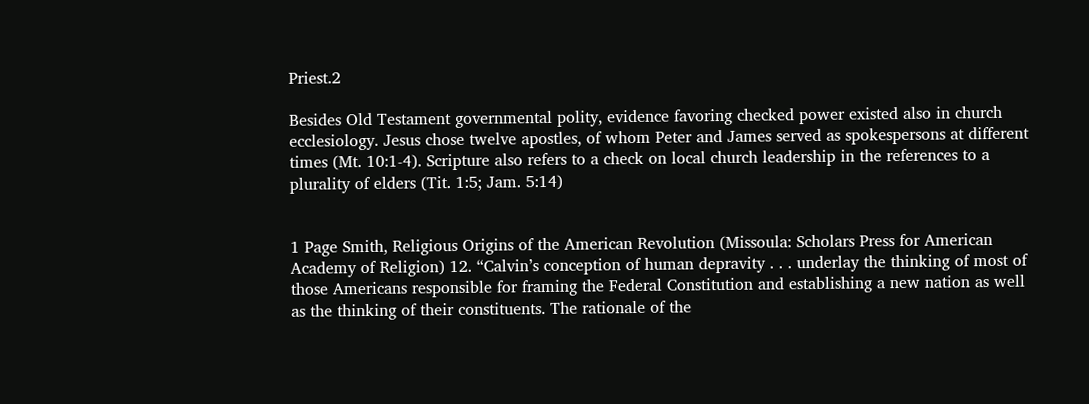Priest.2

Besides Old Testament governmental polity, evidence favoring checked power existed also in church ecclesiology. Jesus chose twelve apostles, of whom Peter and James served as spokespersons at different times (Mt. 10:1-4). Scripture also refers to a check on local church leadership in the references to a plurality of elders (Tit. 1:5; Jam. 5:14)


1 Page Smith, Religious Origins of the American Revolution (Missoula: Scholars Press for American Academy of Religion) 12. “Calvin’s conception of human depravity . . . underlay the thinking of most of those Americans responsible for framing the Federal Constitution and establishing a new nation as well as the thinking of their constituents. The rationale of the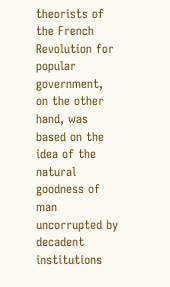theorists of the French Revolution for popular government, on the other hand, was based on the idea of the natural goodness of man uncorrupted by decadent institutions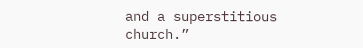and a superstitious church.”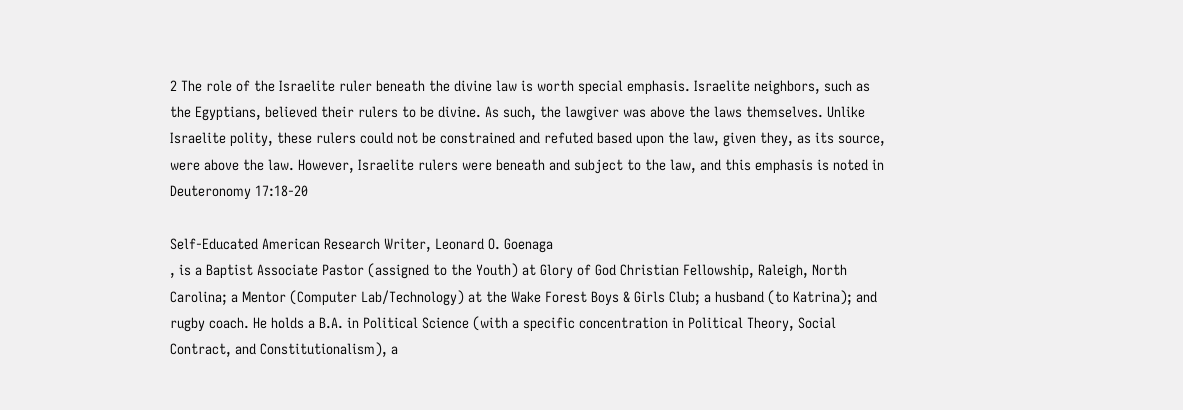2 The role of the Israelite ruler beneath the divine law is worth special emphasis. Israelite neighbors, such as the Egyptians, believed their rulers to be divine. As such, the lawgiver was above the laws themselves. Unlike Israelite polity, these rulers could not be constrained and refuted based upon the law, given they, as its source, were above the law. However, Israelite rulers were beneath and subject to the law, and this emphasis is noted in Deuteronomy 17:18-20

Self-Educated American Research Writer, Leonard O. Goenaga
, is a Baptist Associate Pastor (assigned to the Youth) at Glory of God Christian Fellowship, Raleigh, North Carolina; a Mentor (Computer Lab/Technology) at the Wake Forest Boys & Girls Club; a husband (to Katrina); and rugby coach. He holds a B.A. in Political Science (with a specific concentration in Political Theory, Social Contract, and Constitutionalism), a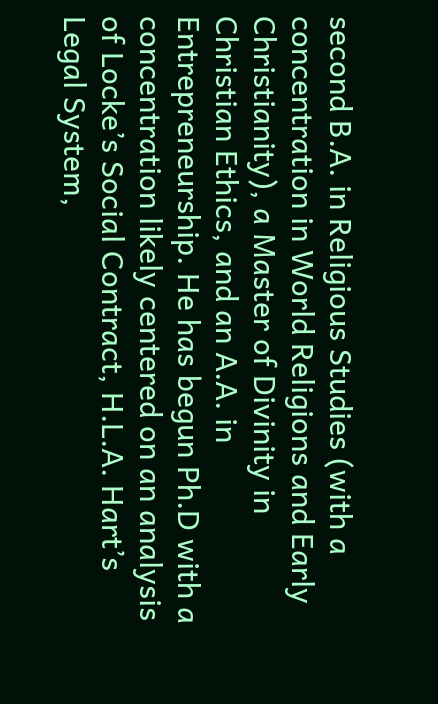second B.A. in Religious Studies (with a concentration in World Religions and Early Christianity), a Master of Divinity in Christian Ethics, and an A.A. in Entrepreneurship. He has begun Ph.D with a concentration likely centered on an analysis of Locke’s Social Contract, H.L.A. Hart’s Legal System,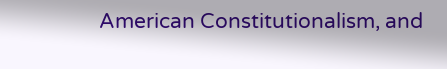American Constitutionalism, and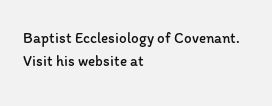Baptist Ecclesiology of Covenant. Visit his website at